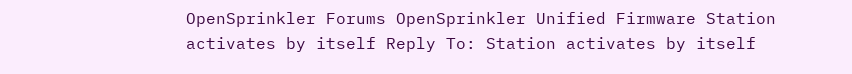OpenSprinkler Forums OpenSprinkler Unified Firmware Station activates by itself Reply To: Station activates by itself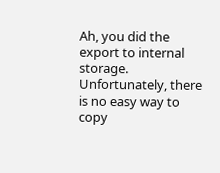Ah, you did the export to internal storage. Unfortunately, there is no easy way to copy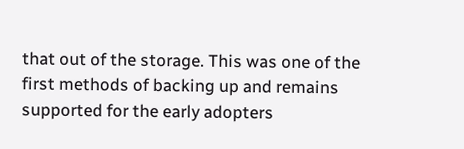that out of the storage. This was one of the first methods of backing up and remains supported for the early adopters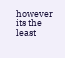however its the least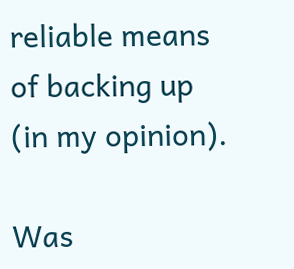reliable means of backing up (in my opinion).

Was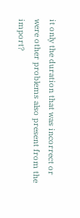it only the duration that was incorrect or were other problems also present from the import?